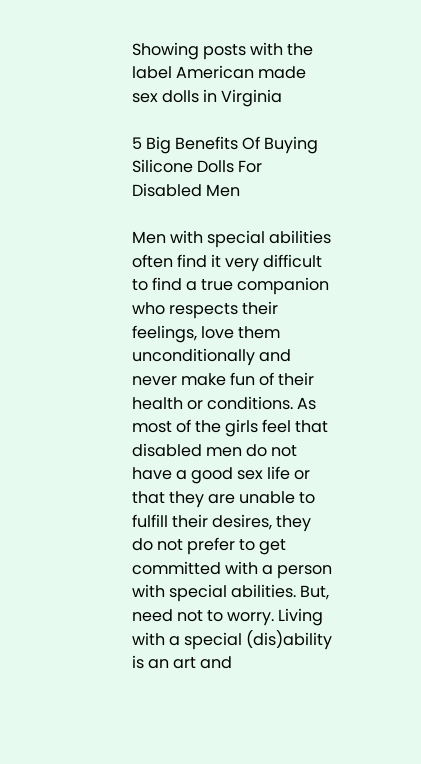Showing posts with the label American made sex dolls in Virginia

5 Big Benefits Of Buying Silicone Dolls For Disabled Men

Men with special abilities often find it very difficult to find a true companion who respects their feelings, love them unconditionally and never make fun of their health or conditions. As most of the girls feel that disabled men do not have a good sex life or that they are unable to fulfill their desires, they do not prefer to get committed with a person with special abilities. But, need not to worry. Living with a special (dis)ability is an art and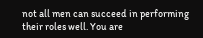not all men can succeed in performing their roles well. You are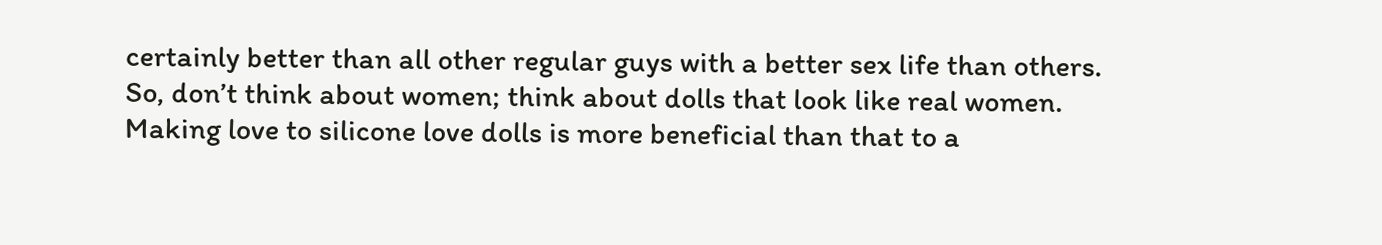certainly better than all other regular guys with a better sex life than others. So, don’t think about women; think about dolls that look like real women. Making love to silicone love dolls is more beneficial than that to a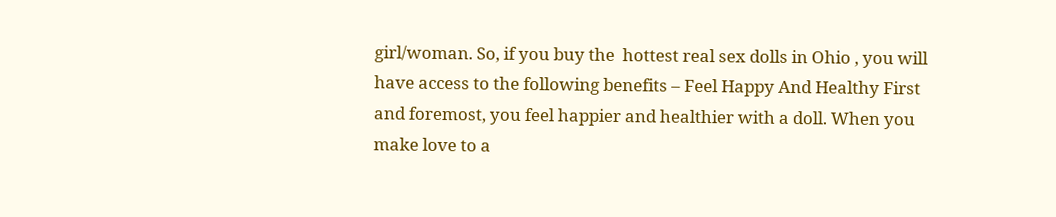girl/woman. So, if you buy the  hottest real sex dolls in Ohio , you will have access to the following benefits – Feel Happy And Healthy First and foremost, you feel happier and healthier with a doll. When you make love to a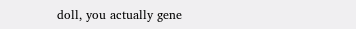doll, you actually gene